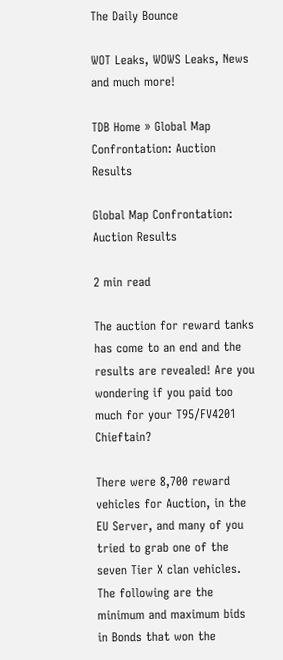The Daily Bounce

WOT Leaks, WOWS Leaks, News and much more!

TDB Home » Global Map Confrontation: Auction Results

Global Map Confrontation: Auction Results

2 min read

The auction for reward tanks has come to an end and the results are revealed! Are you wondering if you paid too much for your T95/FV4201 Chieftain?

There were 8,700 reward vehicles for Auction, in the EU Server, and many of you tried to grab one of the seven Tier X clan vehicles. The following are the minimum and maximum bids in Bonds that won the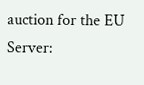auction for the EU Server: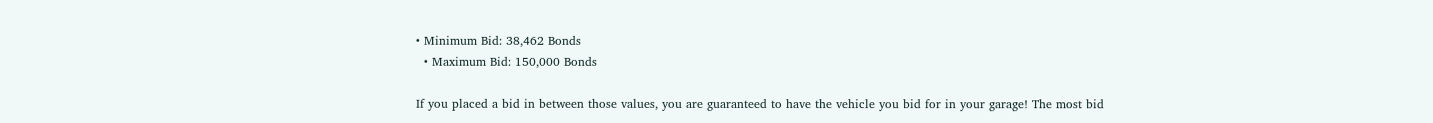• Minimum Bid: 38,462 Bonds
  • Maximum Bid: 150,000 Bonds

If you placed a bid in between those values, you are guaranteed to have the vehicle you bid for in your garage! The most bid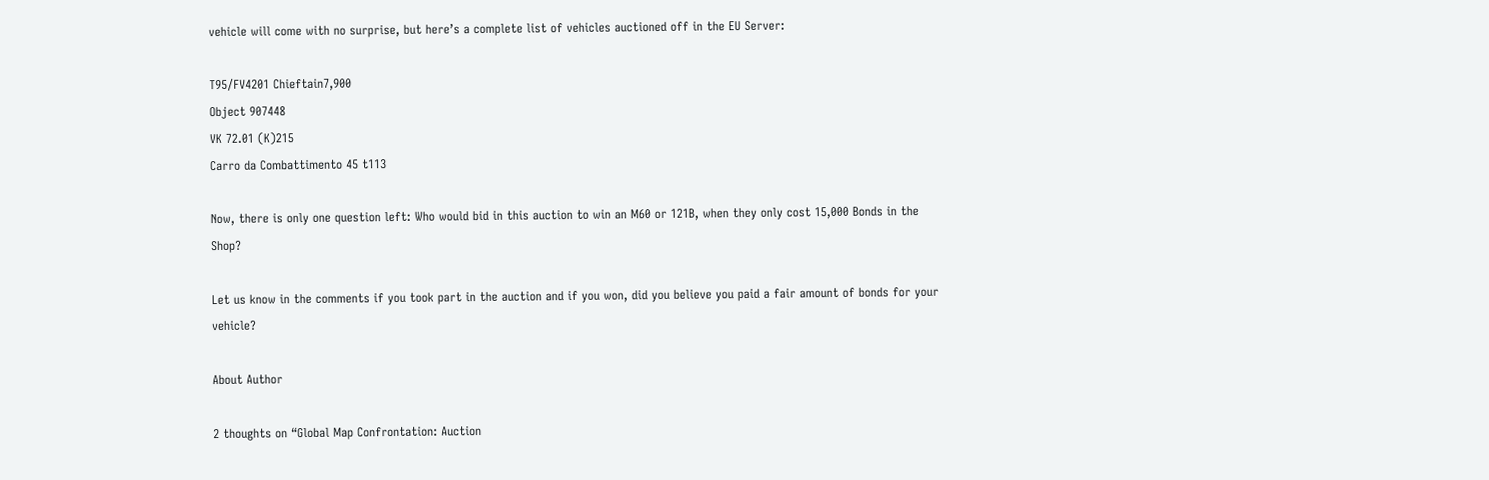vehicle will come with no surprise, but here’s a complete list of vehicles auctioned off in the EU Server:

T95/FV4201 Chieftain7,900
Object 907448
VK 72.01 (K)215
Carro da Combattimento 45 t113

Now, there is only one question left: Who would bid in this auction to win an M60 or 121B, when they only cost 15,000 Bonds in the Shop?

Let us know in the comments if you took part in the auction and if you won, did you believe you paid a fair amount of bonds for your vehicle?

About Author

2 thoughts on “Global Map Confrontation: Auction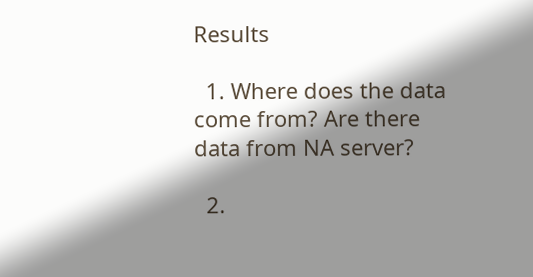Results

  1. Where does the data come from? Are there data from NA server?

  2.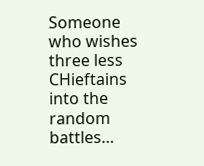Someone who wishes three less CHieftains into the random battles…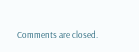Comments are closed.